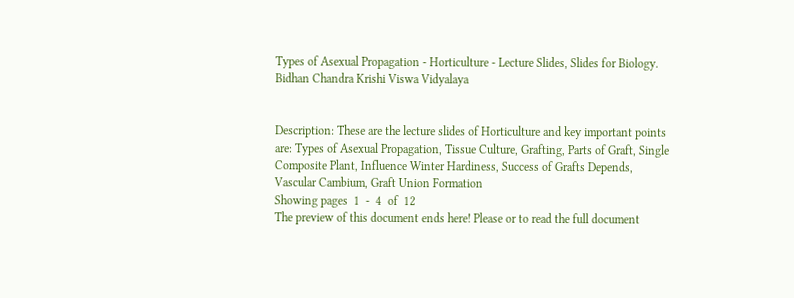Types of Asexual Propagation - Horticulture - Lecture Slides, Slides for Biology. Bidhan Chandra Krishi Viswa Vidyalaya


Description: These are the lecture slides of Horticulture and key important points are: Types of Asexual Propagation, Tissue Culture, Grafting, Parts of Graft, Single Composite Plant, Influence Winter Hardiness, Success of Grafts Depends, Vascular Cambium, Graft Union Formation
Showing pages  1  -  4  of  12
The preview of this document ends here! Please or to read the full document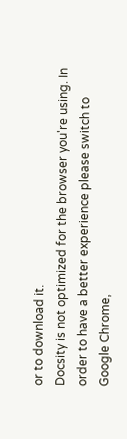or to download it.
Docsity is not optimized for the browser you're using. In order to have a better experience please switch to Google Chrome,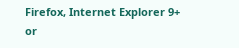Firefox, Internet Explorer 9+ or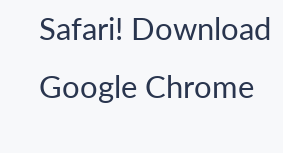Safari! Download Google Chrome